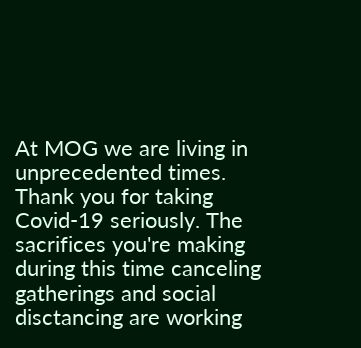At MOG we are living in unprecedented times. Thank you for taking Covid-19 seriously. The sacrifices you're making during this time canceling gatherings and social disctancing are working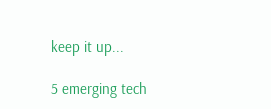keep it up...

5 emerging tech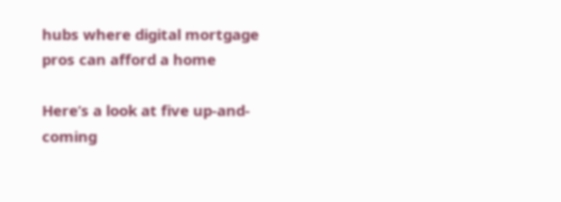hubs where digital mortgage pros can afford a home

Here’s a look at five up-and-coming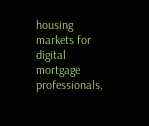housing markets for digital mortgage professionals,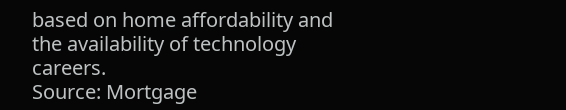based on home affordability and the availability of technology careers.
Source: Mortgage